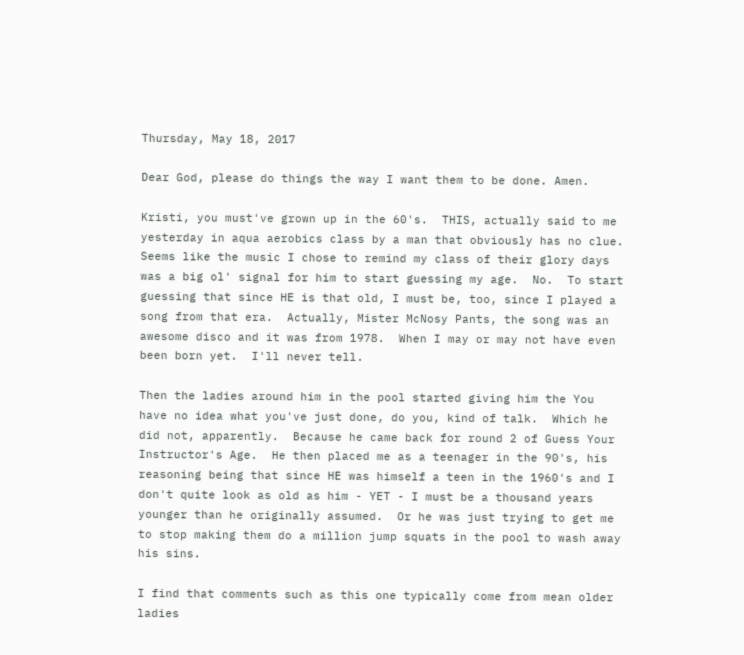Thursday, May 18, 2017

Dear God, please do things the way I want them to be done. Amen.

Kristi, you must've grown up in the 60's.  THIS, actually said to me yesterday in aqua aerobics class by a man that obviously has no clue.  Seems like the music I chose to remind my class of their glory days was a big ol' signal for him to start guessing my age.  No.  To start guessing that since HE is that old, I must be, too, since I played a song from that era.  Actually, Mister McNosy Pants, the song was an awesome disco and it was from 1978.  When I may or may not have even been born yet.  I'll never tell.

Then the ladies around him in the pool started giving him the You have no idea what you've just done, do you, kind of talk.  Which he did not, apparently.  Because he came back for round 2 of Guess Your Instructor's Age.  He then placed me as a teenager in the 90's, his reasoning being that since HE was himself a teen in the 1960's and I don't quite look as old as him - YET - I must be a thousand years younger than he originally assumed.  Or he was just trying to get me to stop making them do a million jump squats in the pool to wash away his sins.

I find that comments such as this one typically come from mean older ladies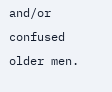and/or confused older men.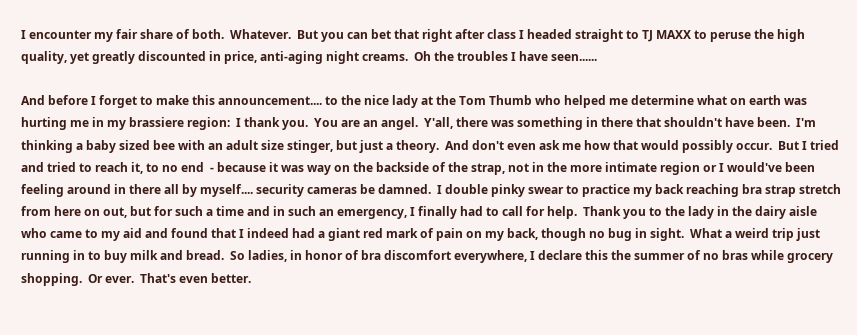I encounter my fair share of both.  Whatever.  But you can bet that right after class I headed straight to TJ MAXX to peruse the high quality, yet greatly discounted in price, anti-aging night creams.  Oh the troubles I have seen......

And before I forget to make this announcement.... to the nice lady at the Tom Thumb who helped me determine what on earth was hurting me in my brassiere region:  I thank you.  You are an angel.  Y'all, there was something in there that shouldn't have been.  I'm thinking a baby sized bee with an adult size stinger, but just a theory.  And don't even ask me how that would possibly occur.  But I tried and tried to reach it, to no end  - because it was way on the backside of the strap, not in the more intimate region or I would've been feeling around in there all by myself.... security cameras be damned.  I double pinky swear to practice my back reaching bra strap stretch from here on out, but for such a time and in such an emergency, I finally had to call for help.  Thank you to the lady in the dairy aisle who came to my aid and found that I indeed had a giant red mark of pain on my back, though no bug in sight.  What a weird trip just running in to buy milk and bread.  So ladies, in honor of bra discomfort everywhere, I declare this the summer of no bras while grocery shopping.  Or ever.  That's even better.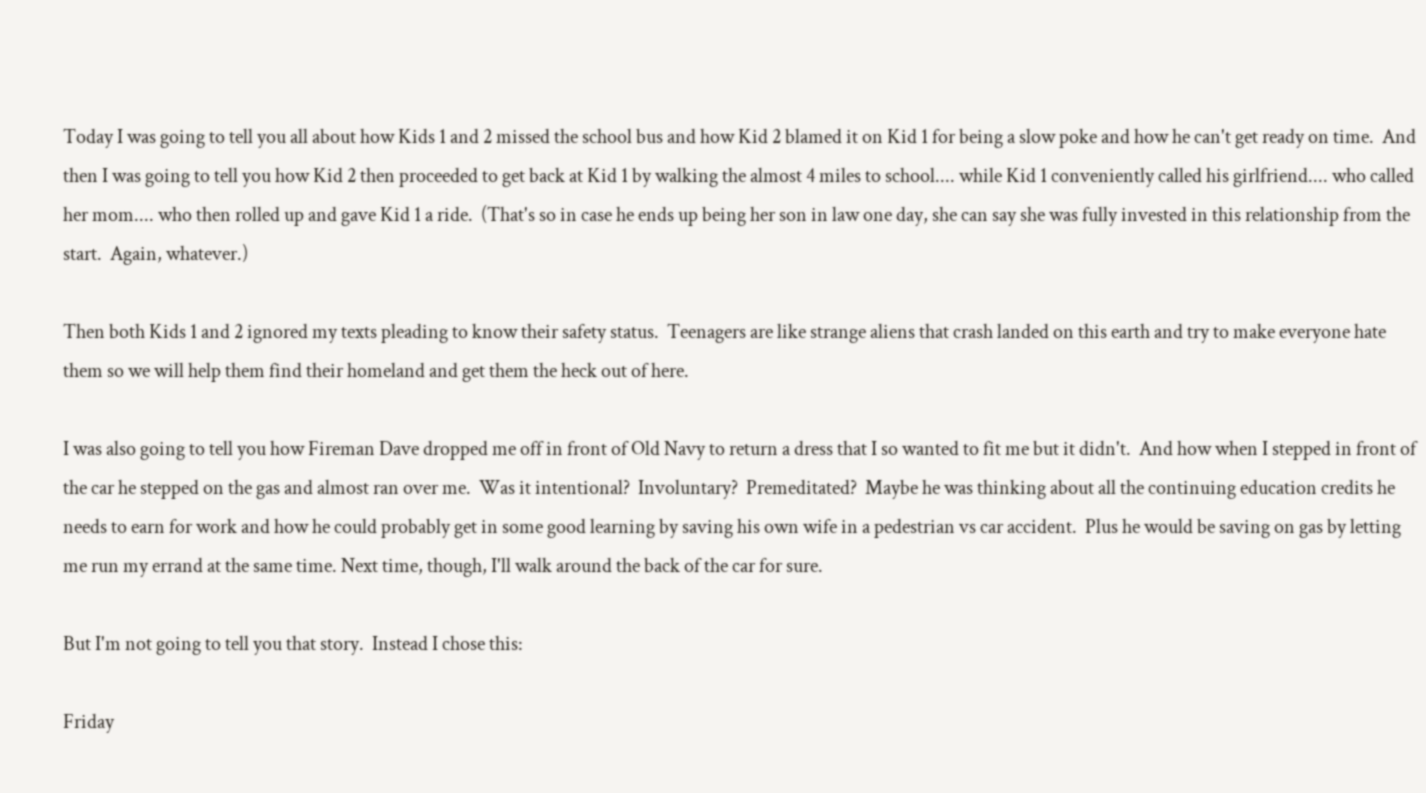Today I was going to tell you all about how Kids 1 and 2 missed the school bus and how Kid 2 blamed it on Kid 1 for being a slow poke and how he can't get ready on time.  And then I was going to tell you how Kid 2 then proceeded to get back at Kid 1 by walking the almost 4 miles to school.... while Kid 1 conveniently called his girlfriend.... who called her mom.... who then rolled up and gave Kid 1 a ride.  (That's so in case he ends up being her son in law one day, she can say she was fully invested in this relationship from the start.  Again, whatever.)

Then both Kids 1 and 2 ignored my texts pleading to know their safety status.  Teenagers are like strange aliens that crash landed on this earth and try to make everyone hate them so we will help them find their homeland and get them the heck out of here.

I was also going to tell you how Fireman Dave dropped me off in front of Old Navy to return a dress that I so wanted to fit me but it didn't.  And how when I stepped in front of the car he stepped on the gas and almost ran over me.  Was it intentional?  Involuntary?  Premeditated?  Maybe he was thinking about all the continuing education credits he needs to earn for work and how he could probably get in some good learning by saving his own wife in a pedestrian vs car accident.  Plus he would be saving on gas by letting me run my errand at the same time. Next time, though, I'll walk around the back of the car for sure.

But I'm not going to tell you that story.  Instead I chose this:

Friday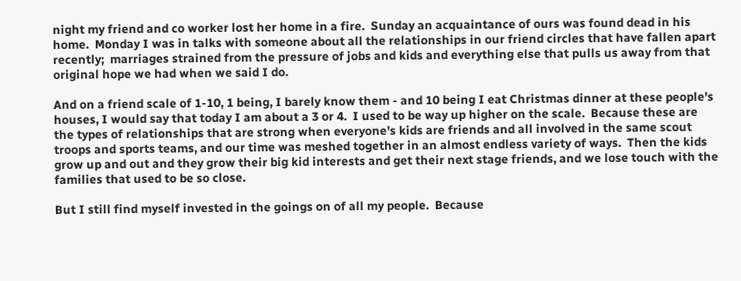night my friend and co worker lost her home in a fire.  Sunday an acquaintance of ours was found dead in his home.  Monday I was in talks with someone about all the relationships in our friend circles that have fallen apart recently;  marriages strained from the pressure of jobs and kids and everything else that pulls us away from that original hope we had when we said I do.

And on a friend scale of 1-10, 1 being, I barely know them - and 10 being I eat Christmas dinner at these people's houses, I would say that today I am about a 3 or 4.  I used to be way up higher on the scale.  Because these are the types of relationships that are strong when everyone's kids are friends and all involved in the same scout troops and sports teams, and our time was meshed together in an almost endless variety of ways.  Then the kids grow up and out and they grow their big kid interests and get their next stage friends, and we lose touch with the families that used to be so close.

But I still find myself invested in the goings on of all my people.  Because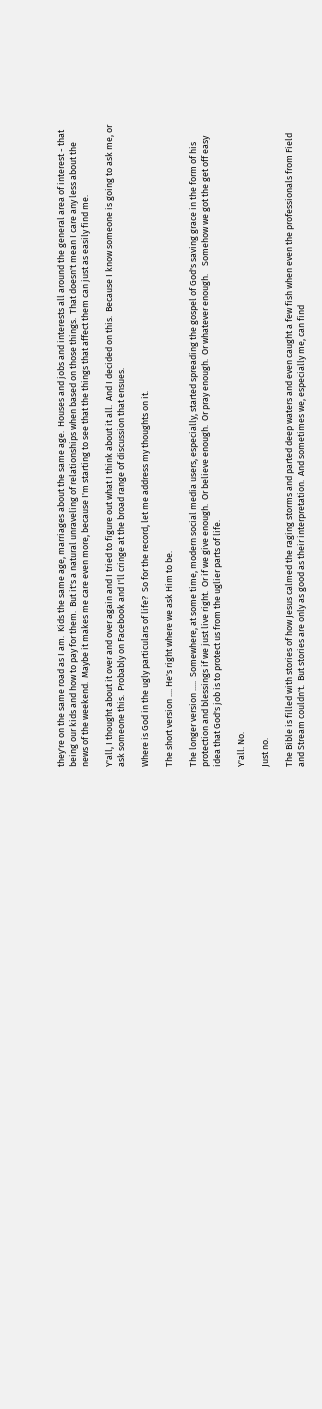they're on the same road as I am.  Kids the same age, marriages about the same age.  Houses and jobs and interests all around the general area of interest - that being our kids and how to pay for them.  But it's a natural unraveling of relationships when based on those things.  That doesn't mean I care any less about the news of the weekend.  Maybe it makes me care even more, because I'm starting to see that the things that affect them can just as easily find me.

Y'all, I thought about it over and over again and I tried to figure out what I think about it all.  And I decided on this.  Because I know someone is going to ask me, or ask someone this.  Probably on Facebook and I'll cringe at the broad range of discussion that ensues.

Where is God in the ugly particulars of life?  So for the record, let me address my thoughts on it.

The short version .... He's right where we ask Him to be.

The longer version .....  Somewhere, at some time, modern social media users, especially, started spreading the gospel of God's saving grace in the form of his protection and blessings if we just live right.  Or if we give enough.  Or believe enough.  Or pray enough.  Or whatever enough.    Somehow we got the get off easy idea that God's job is to protect us from the uglier parts of life.

Y'all. No.

Just no.

The Bible is filled with stories of how Jesus calmed the raging storms and parted deep waters and even caught a few fish when even the professionals from Field and Stream couldn't.  But stories are only as good as their interpretation.  And sometimes we, especially me, can find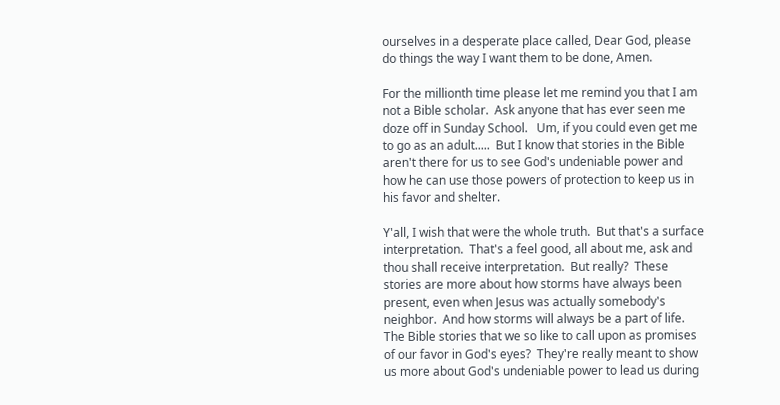ourselves in a desperate place called, Dear God, please do things the way I want them to be done, Amen.

For the millionth time please let me remind you that I am not a Bible scholar.  Ask anyone that has ever seen me doze off in Sunday School.   Um, if you could even get me to go as an adult.....  But I know that stories in the Bible aren't there for us to see God's undeniable power and how he can use those powers of protection to keep us in his favor and shelter.

Y'all, I wish that were the whole truth.  But that's a surface interpretation.  That's a feel good, all about me, ask and thou shall receive interpretation.  But really?  These stories are more about how storms have always been present, even when Jesus was actually somebody's neighbor.  And how storms will always be a part of life.  The Bible stories that we so like to call upon as promises of our favor in God's eyes?  They're really meant to show us more about God's undeniable power to lead us during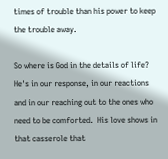times of trouble than his power to keep the trouble away.

So where is God in the details of life?  He's in our response, in our reactions and in our reaching out to the ones who need to be comforted.  His love shows in that casserole that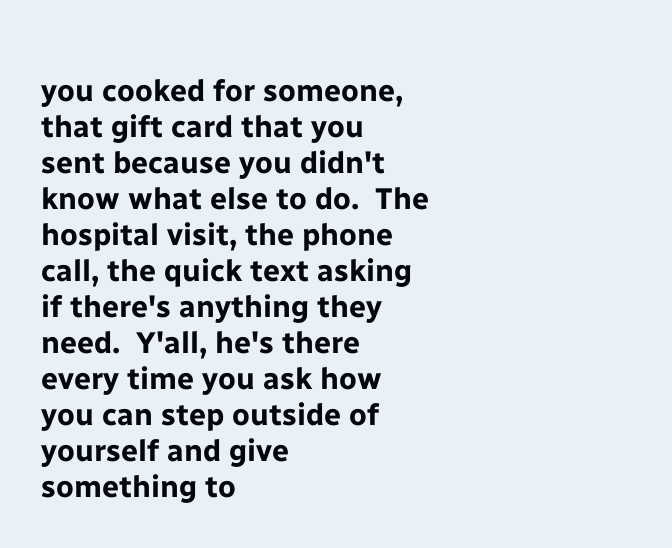you cooked for someone, that gift card that you sent because you didn't know what else to do.  The hospital visit, the phone call, the quick text asking if there's anything they need.  Y'all, he's there every time you ask how you can step outside of yourself and give something to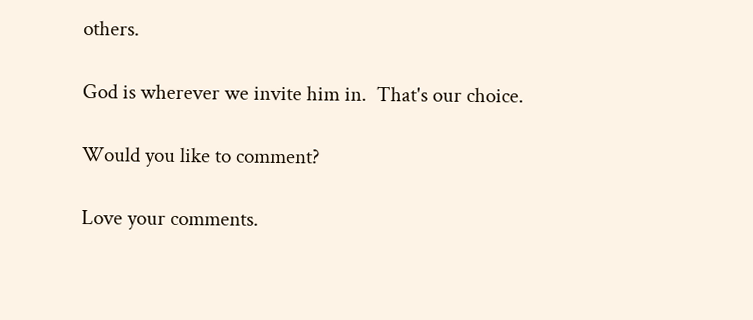others.

God is wherever we invite him in.  That's our choice.

Would you like to comment?

Love your comments.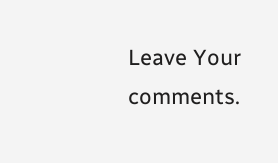Leave Your comments.